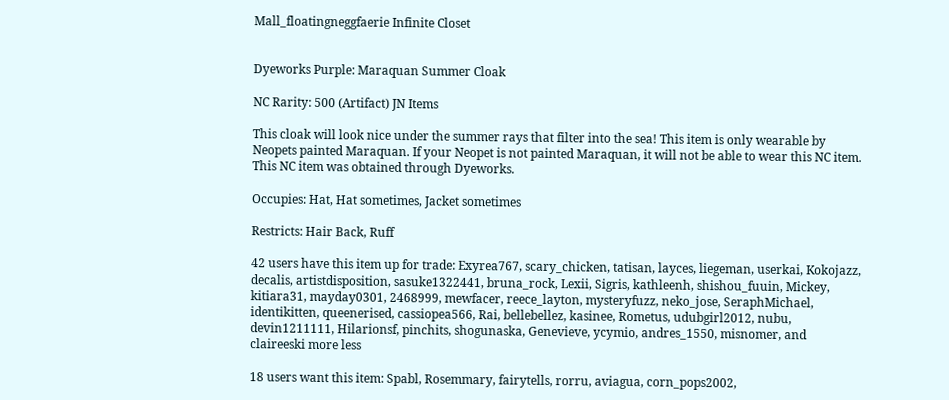Mall_floatingneggfaerie Infinite Closet


Dyeworks Purple: Maraquan Summer Cloak

NC Rarity: 500 (Artifact) JN Items

This cloak will look nice under the summer rays that filter into the sea! This item is only wearable by Neopets painted Maraquan. If your Neopet is not painted Maraquan, it will not be able to wear this NC item. This NC item was obtained through Dyeworks.

Occupies: Hat, Hat sometimes, Jacket sometimes

Restricts: Hair Back, Ruff

42 users have this item up for trade: Exyrea767, scary_chicken, tatisan, layces, liegeman, userkai, Kokojazz, decalis, artistdisposition, sasuke1322441, bruna_rock, Lexii, Sigris, kathleenh, shishou_fuuin, Mickey, kitiara31, mayday0301, 2468999, mewfacer, reece_layton, mysteryfuzz, neko_jose, SeraphMichael, identikitten, queenerised, cassiopea566, Rai, bellebellez, kasinee, Rometus, udubgirl2012, nubu, devin1211111, Hilarionsf, pinchits, shogunaska, Genevieve, ycymio, andres_1550, misnomer, and claireeski more less

18 users want this item: Spabl, Rosemmary, fairytells, rorru, aviagua, corn_pops2002,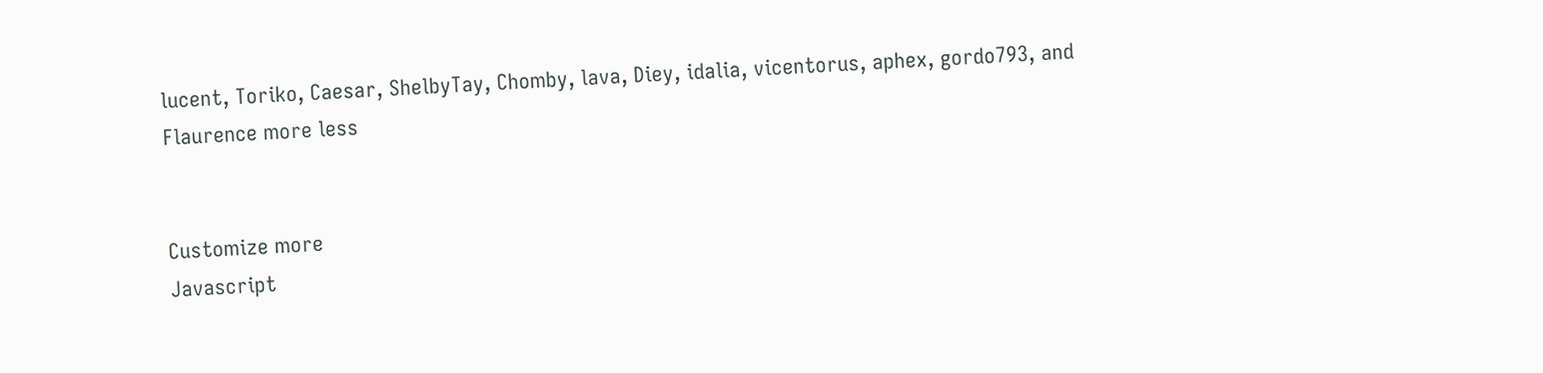lucent, Toriko, Caesar, ShelbyTay, Chomby, lava, Diey, idalia, vicentorus, aphex, gordo793, and Flaurence more less


Customize more
Javascript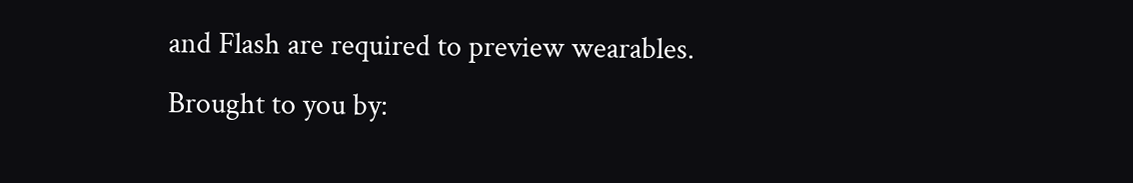and Flash are required to preview wearables.
Brought to you by: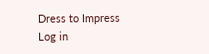Dress to Impress
Log in